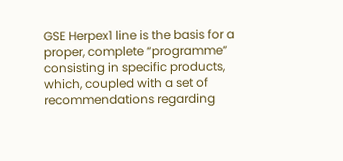GSE Herpex1 line is the basis for a proper, complete “programme” consisting in specific products, which, coupled with a set of recommendations regarding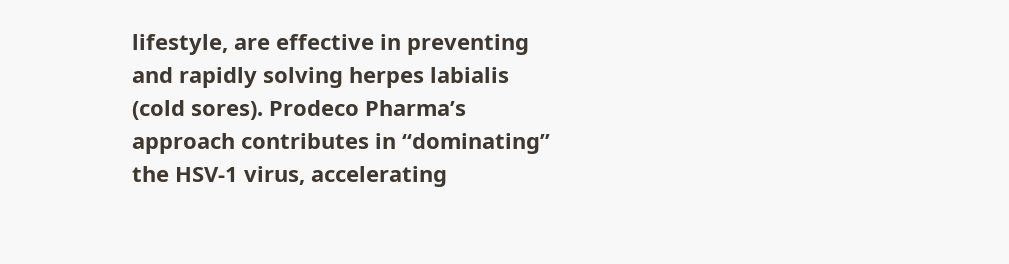lifestyle, are effective in preventing and rapidly solving herpes labialis (cold sores). Prodeco Pharma’s approach contributes in “dominating” the HSV-1 virus, accelerating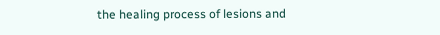the healing process of lesions and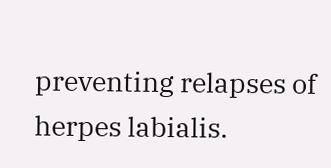preventing relapses of herpes labialis.